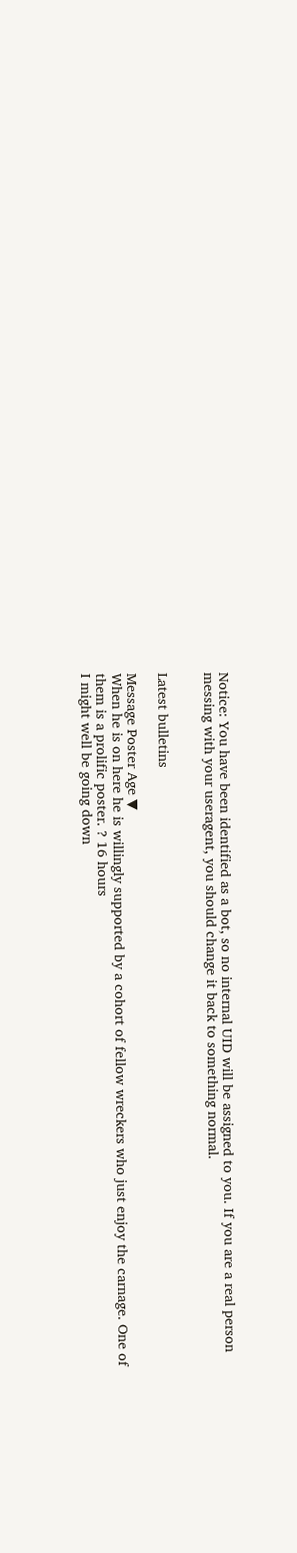Notice: You have been identified as a bot, so no internal UID will be assigned to you. If you are a real person messing with your useragent, you should change it back to something normal.


Latest bulletins

Message Poster Age ▼
When he is on here he is willingly supported by a cohort of fellow wreckers who just enjoy the carnage. One of them is a prolific poster. ? 16 hours
I might well be going down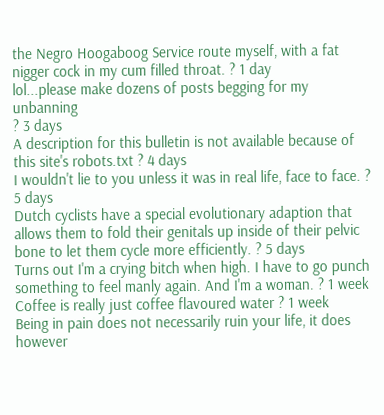the Negro Hoogaboog Service route myself, with a fat nigger cock in my cum filled throat. ? 1 day
lol...please make dozens of posts begging for my unbanning
? 3 days
A description for this bulletin is not available because of this site's robots.txt ? 4 days
I wouldn't lie to you unless it was in real life, face to face. ? 5 days
Dutch cyclists have a special evolutionary adaption that allows them to fold their genitals up inside of their pelvic bone to let them cycle more efficiently. ? 5 days
Turns out I'm a crying bitch when high. I have to go punch something to feel manly again. And I'm a woman. ? 1 week
Coffee is really just coffee flavoured water ? 1 week
Being in pain does not necessarily ruin your life, it does however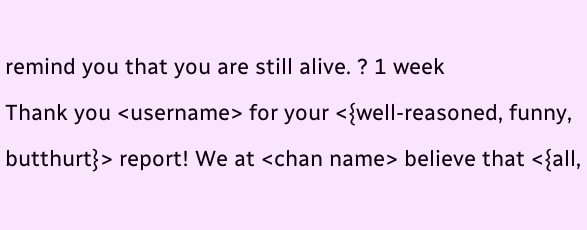remind you that you are still alive. ? 1 week
Thank you <username> for your <{well-reasoned, funny, butthurt}> report! We at <chan name> believe that <{all,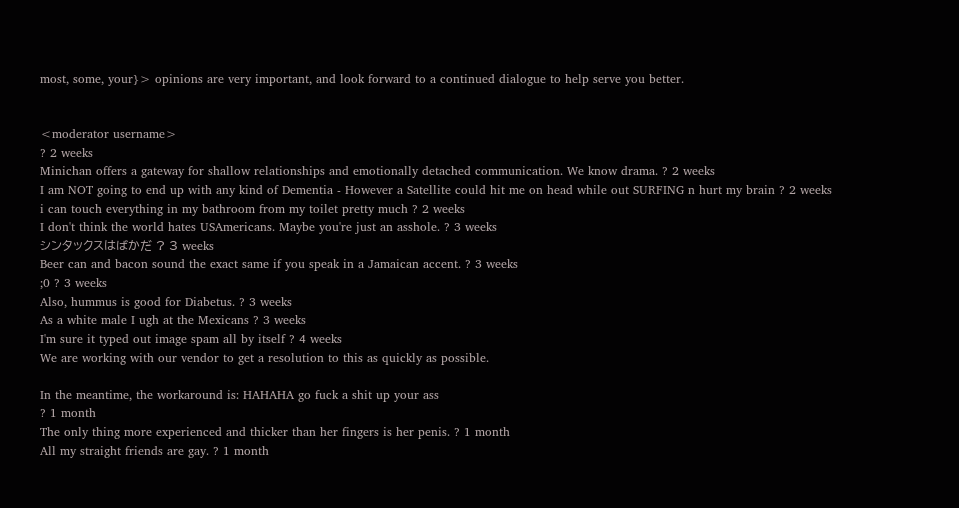most, some, your}> opinions are very important, and look forward to a continued dialogue to help serve you better.


<moderator username>
? 2 weeks
Minichan offers a gateway for shallow relationships and emotionally detached communication. We know drama. ? 2 weeks
I am NOT going to end up with any kind of Dementia - However a Satellite could hit me on head while out SURFING n hurt my brain ? 2 weeks
i can touch everything in my bathroom from my toilet pretty much ? 2 weeks
I don't think the world hates USAmericans. Maybe you're just an asshole. ? 3 weeks
シンタックスはばかだ ? 3 weeks
Beer can and bacon sound the exact same if you speak in a Jamaican accent. ? 3 weeks
;0 ? 3 weeks
Also, hummus is good for Diabetus. ? 3 weeks
As a white male I ugh at the Mexicans ? 3 weeks
I'm sure it typed out image spam all by itself ? 4 weeks
We are working with our vendor to get a resolution to this as quickly as possible.

In the meantime, the workaround is: HAHAHA go fuck a shit up your ass
? 1 month
The only thing more experienced and thicker than her fingers is her penis. ? 1 month
All my straight friends are gay. ? 1 month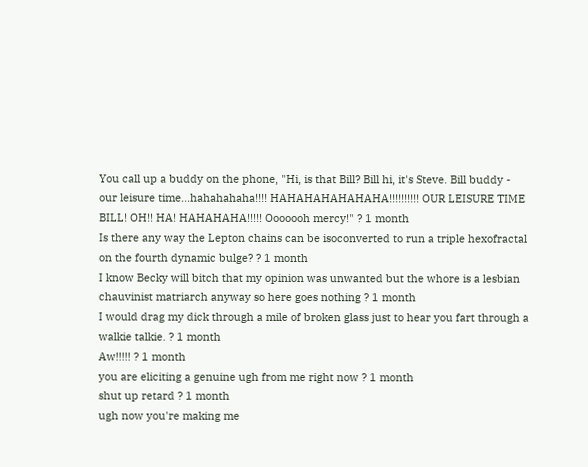You call up a buddy on the phone, "Hi, is that Bill? Bill hi, it's Steve. Bill buddy - our leisure time...hahahahaha!!!! HAHAHAHAHAHAHA!!!!!!!!!! OUR LEISURE TIME BILL! OH!! HA! HAHAHAHA!!!!! Ooooooh mercy!" ? 1 month
Is there any way the Lepton chains can be isoconverted to run a triple hexofractal on the fourth dynamic bulge? ? 1 month
I know Becky will bitch that my opinion was unwanted but the whore is a lesbian chauvinist matriarch anyway so here goes nothing ? 1 month
I would drag my dick through a mile of broken glass just to hear you fart through a walkie talkie. ? 1 month
Aw!!!!! ? 1 month
you are eliciting a genuine ugh from me right now ? 1 month
shut up retard ? 1 month
ugh now you're making me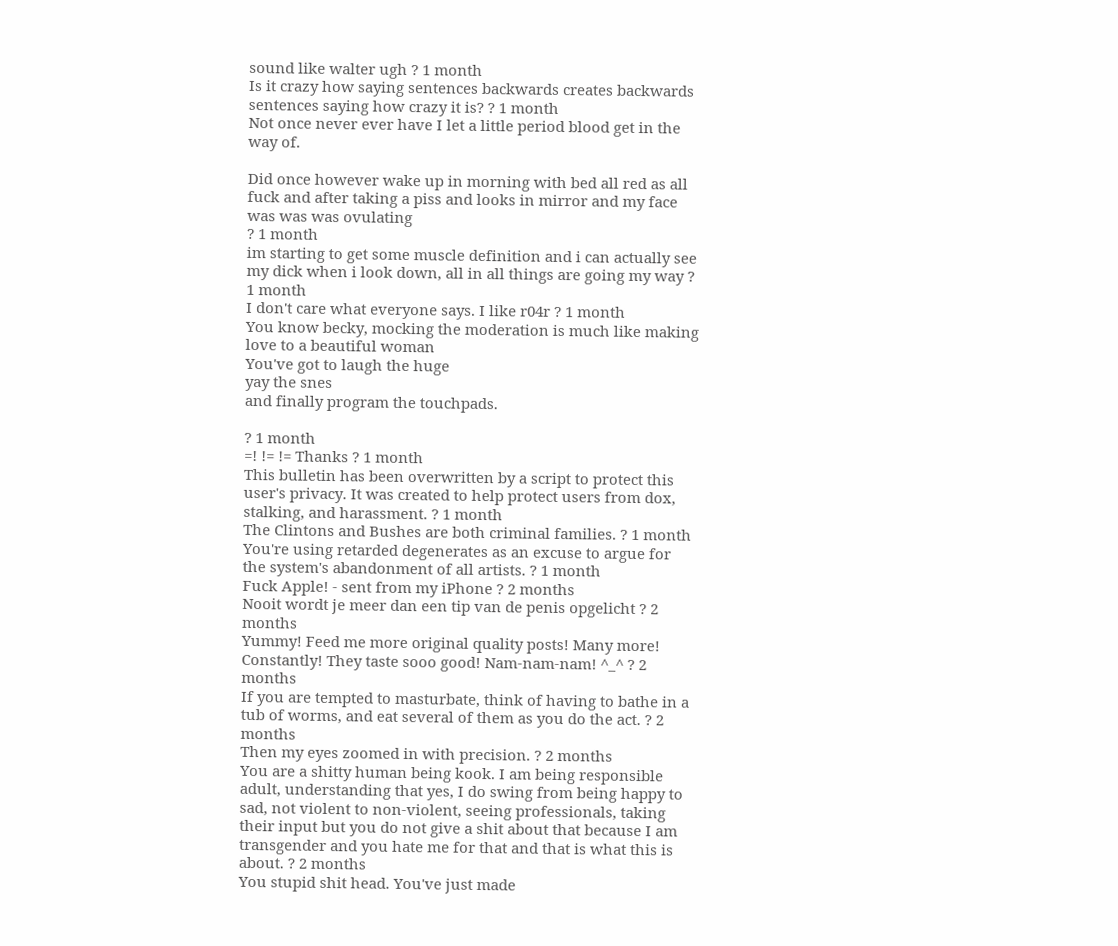sound like walter ugh ? 1 month
Is it crazy how saying sentences backwards creates backwards sentences saying how crazy it is? ? 1 month
Not once never ever have I let a little period blood get in the way of.

Did once however wake up in morning with bed all red as all fuck and after taking a piss and looks in mirror and my face was was was ovulating
? 1 month
im starting to get some muscle definition and i can actually see my dick when i look down, all in all things are going my way ? 1 month
I don't care what everyone says. I like r04r ? 1 month
You know becky, mocking the moderation is much like making love to a beautiful woman
You've got to laugh the huge
yay the snes
and finally program the touchpads.

? 1 month
=! != != Thanks ? 1 month
This bulletin has been overwritten by a script to protect this user's privacy. It was created to help protect users from dox, stalking, and harassment. ? 1 month
The Clintons and Bushes are both criminal families. ? 1 month
You're using retarded degenerates as an excuse to argue for the system's abandonment of all artists. ? 1 month
Fuck Apple! - sent from my iPhone ? 2 months
Nooit wordt je meer dan een tip van de penis opgelicht ? 2 months
Yummy! Feed me more original quality posts! Many more! Constantly! They taste sooo good! Nam-nam-nam! ^_^ ? 2 months
If you are tempted to masturbate, think of having to bathe in a tub of worms, and eat several of them as you do the act. ? 2 months
Then my eyes zoomed in with precision. ? 2 months
You are a shitty human being kook. I am being responsible adult, understanding that yes, I do swing from being happy to sad, not violent to non-violent, seeing professionals, taking their input but you do not give a shit about that because I am transgender and you hate me for that and that is what this is about. ? 2 months
You stupid shit head. You've just made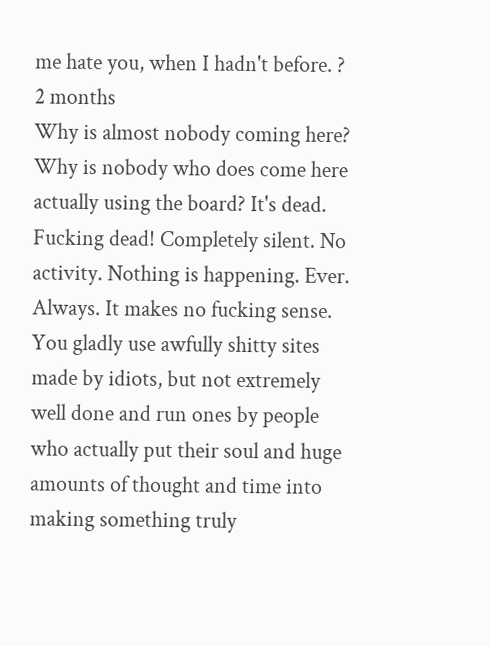me hate you, when I hadn't before. ? 2 months
Why is almost nobody coming here? Why is nobody who does come here actually using the board? It's dead. Fucking dead! Completely silent. No activity. Nothing is happening. Ever. Always. It makes no fucking sense. You gladly use awfully shitty sites made by idiots, but not extremely well done and run ones by people who actually put their soul and huge amounts of thought and time into making something truly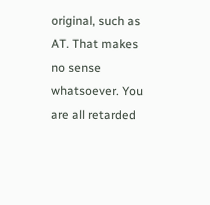original, such as AT. That makes no sense whatsoever. You are all retarded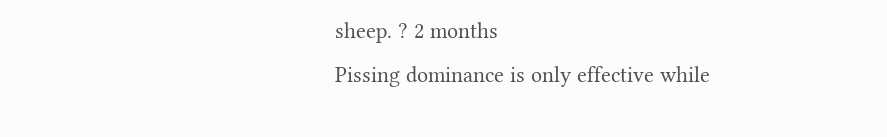sheep. ? 2 months
Pissing dominance is only effective while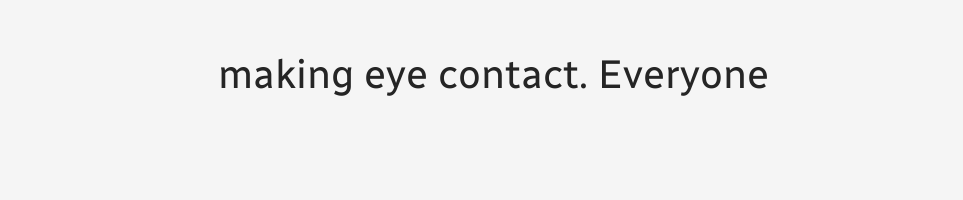making eye contact. Everyone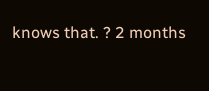knows that. ? 2 months